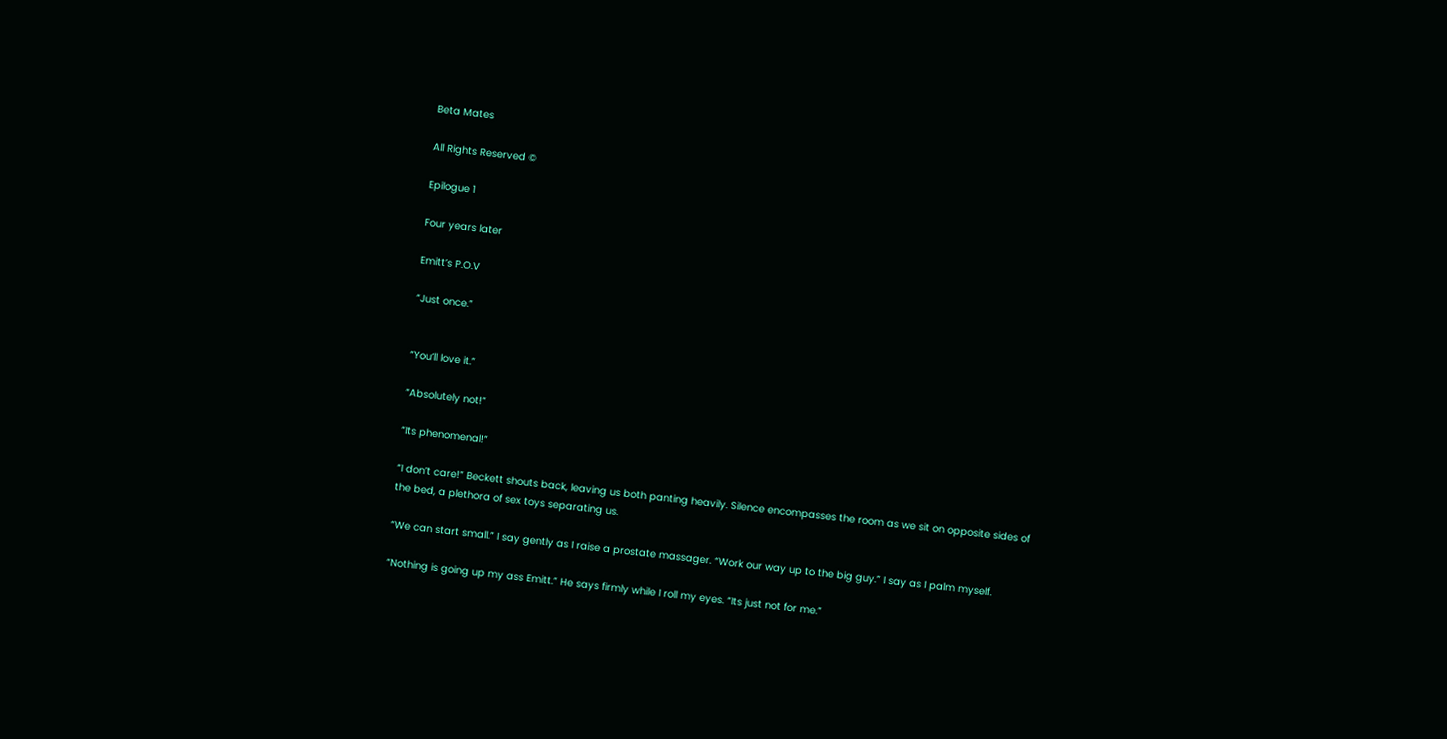Beta Mates

All Rights Reserved ©

Epilogue 1

Four years later

Emitt’s P.O.V

“Just once.”


“You’ll love it.”

“Absolutely not!”

“Its phenomenal!”

“I don’t care!” Beckett shouts back, leaving us both panting heavily. Silence encompasses the room as we sit on opposite sides of the bed, a plethora of sex toys separating us.

“We can start small.” I say gently as I raise a prostate massager. “Work our way up to the big guy.” I say as I palm myself.

“Nothing is going up my ass Emitt.” He says firmly while I roll my eyes. “Its just not for me.”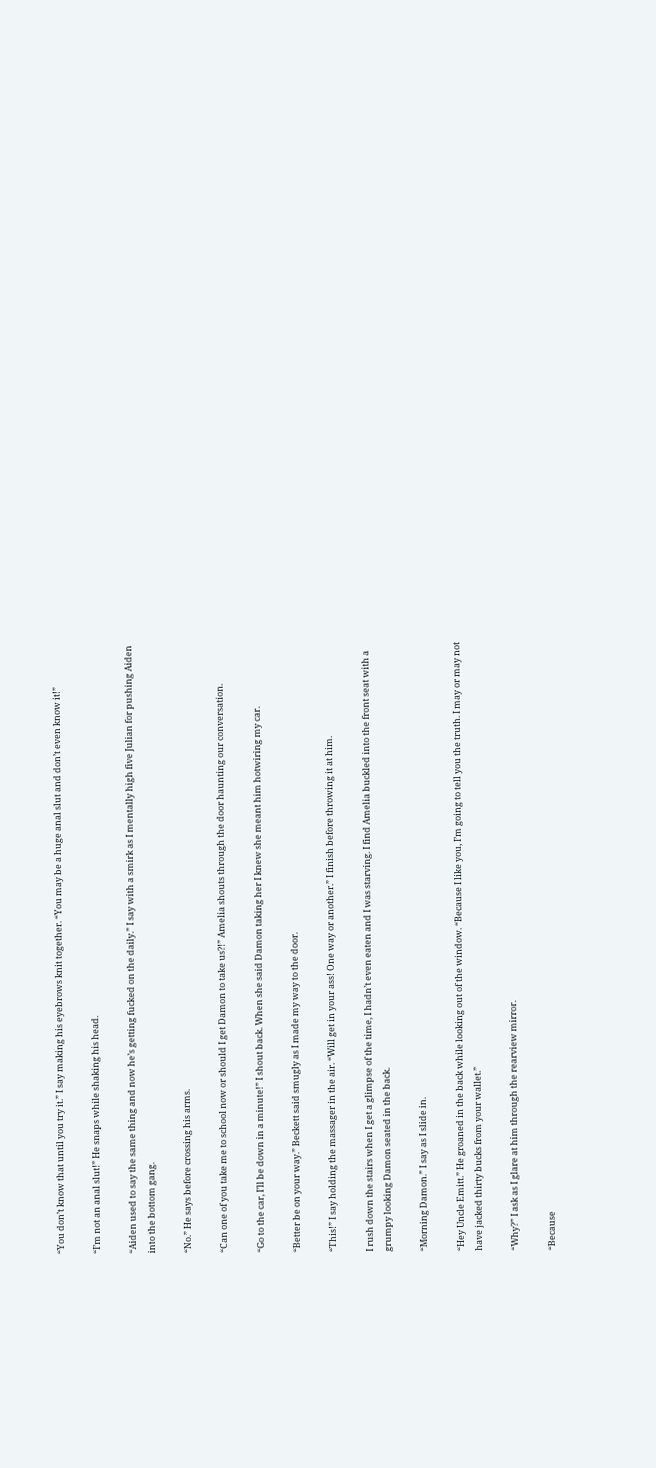“You don’t know that until you try it.” I say making his eyebrows knit together. “You may be a huge anal slut and don’t even know it!”

“I’m not an anal slut!” He snaps while shaking his head.

“Aiden used to say the same thing and now he’s getting fucked on the daily.” I say with a smirk as I mentally high five Julian for pushing Aiden into the bottom gang.

“No.” He says before crossing his arms.

“Can one of you take me to school now or should I get Damon to take us?!” Amelia shouts through the door haunting our conversation.

“Go to the car, I’ll be down in a minute!” I shout back. When she said Damon taking her I knew she meant him hotwiring my car.

“Better be on your way.” Beckett said smugly as I made my way to the door.

“This!” I say holding the massager in the air. “Will get in your ass! One way or another.” I finish before throwing it at him.

I rush down the stairs when I get a glimpse of the time, I hadn’t even eaten and I was starving. I find Amelia buckled into the front seat with a grumpy looking Damon seated in the back.

“Morning Damon.” I say as I slide in.

“Hey Uncle Emitt.” He groaned in the back while looking out of the window. “Because I like you, I’m going to tell you the truth. I may or may not have jacked thirty bucks from your wallet.”

“Why?” I ask as I glare at him through the rearview mirror.

“Because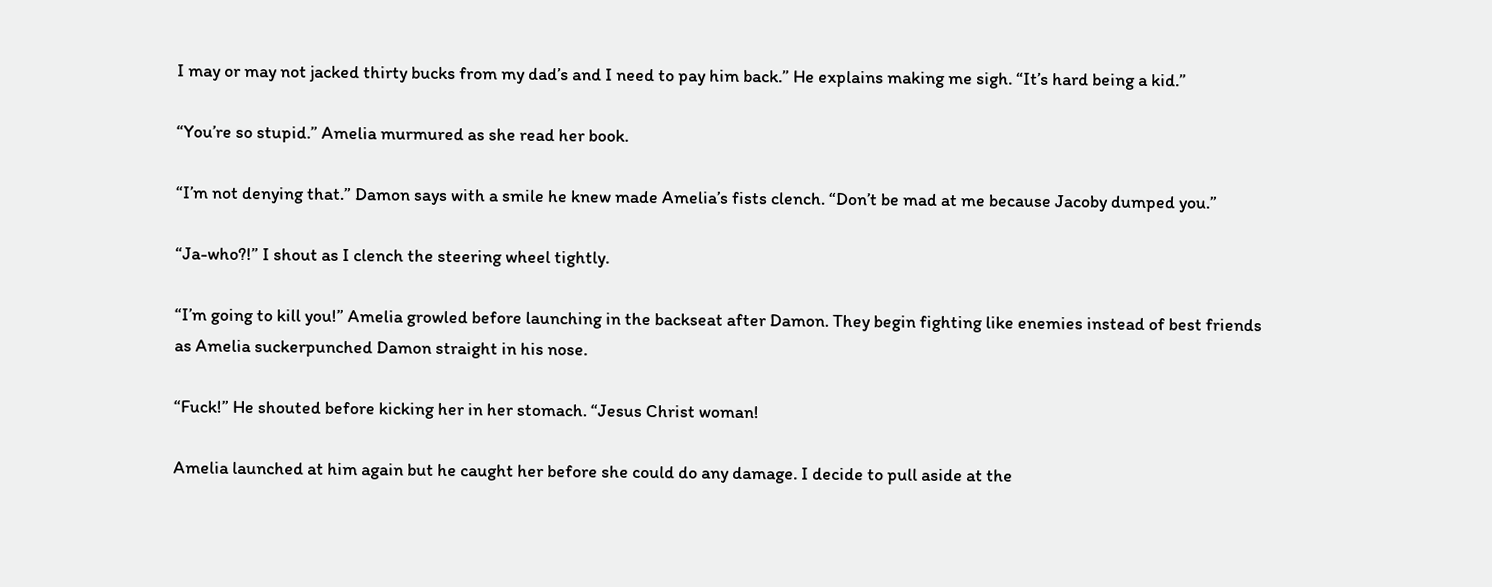I may or may not jacked thirty bucks from my dad’s and I need to pay him back.” He explains making me sigh. “It’s hard being a kid.”

“You’re so stupid.” Amelia murmured as she read her book.

“I’m not denying that.” Damon says with a smile he knew made Amelia’s fists clench. “Don’t be mad at me because Jacoby dumped you.”

“Ja-who?!” I shout as I clench the steering wheel tightly.

“I’m going to kill you!” Amelia growled before launching in the backseat after Damon. They begin fighting like enemies instead of best friends as Amelia suckerpunched Damon straight in his nose.

“Fuck!” He shouted before kicking her in her stomach. “Jesus Christ woman!

Amelia launched at him again but he caught her before she could do any damage. I decide to pull aside at the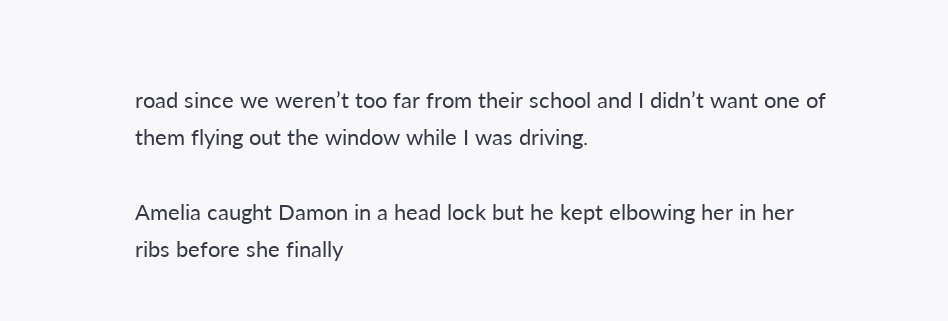road since we weren’t too far from their school and I didn’t want one of them flying out the window while I was driving.

Amelia caught Damon in a head lock but he kept elbowing her in her ribs before she finally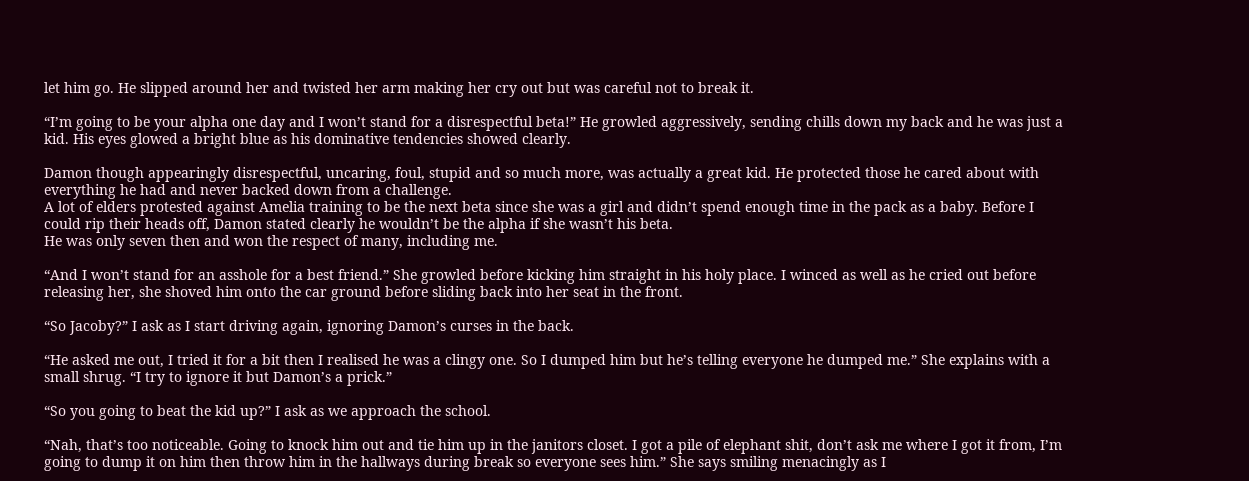let him go. He slipped around her and twisted her arm making her cry out but was careful not to break it.

“I’m going to be your alpha one day and I won’t stand for a disrespectful beta!” He growled aggressively, sending chills down my back and he was just a kid. His eyes glowed a bright blue as his dominative tendencies showed clearly.

Damon though appearingly disrespectful, uncaring, foul, stupid and so much more, was actually a great kid. He protected those he cared about with everything he had and never backed down from a challenge.
A lot of elders protested against Amelia training to be the next beta since she was a girl and didn’t spend enough time in the pack as a baby. Before I could rip their heads off, Damon stated clearly he wouldn’t be the alpha if she wasn’t his beta.
He was only seven then and won the respect of many, including me.

“And I won’t stand for an asshole for a best friend.” She growled before kicking him straight in his holy place. I winced as well as he cried out before releasing her, she shoved him onto the car ground before sliding back into her seat in the front.

“So Jacoby?” I ask as I start driving again, ignoring Damon’s curses in the back.

“He asked me out, I tried it for a bit then I realised he was a clingy one. So I dumped him but he’s telling everyone he dumped me.” She explains with a small shrug. “I try to ignore it but Damon’s a prick.”

“So you going to beat the kid up?” I ask as we approach the school.

“Nah, that’s too noticeable. Going to knock him out and tie him up in the janitors closet. I got a pile of elephant shit, don’t ask me where I got it from, I’m going to dump it on him then throw him in the hallways during break so everyone sees him.” She says smiling menacingly as I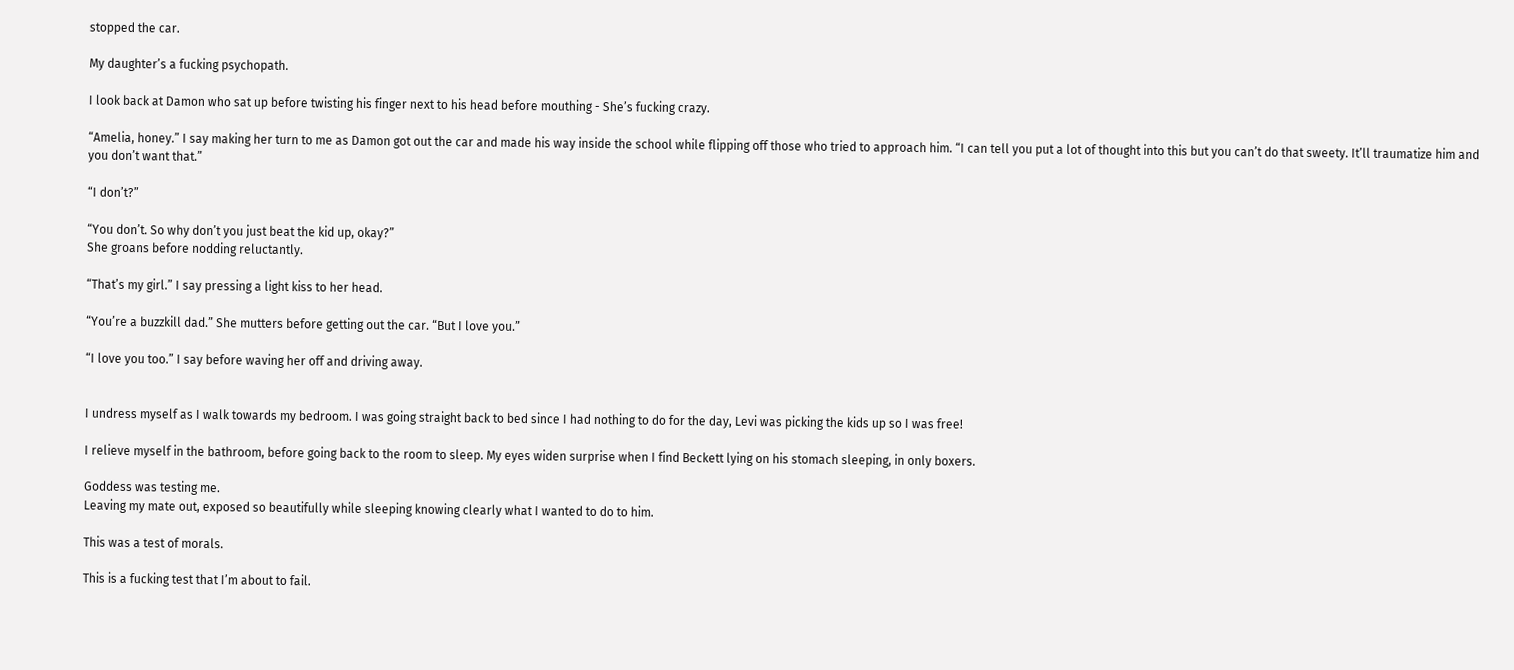stopped the car.

My daughter’s a fucking psychopath.

I look back at Damon who sat up before twisting his finger next to his head before mouthing - She’s fucking crazy.

“Amelia, honey.” I say making her turn to me as Damon got out the car and made his way inside the school while flipping off those who tried to approach him. “I can tell you put a lot of thought into this but you can’t do that sweety. It’ll traumatize him and you don’t want that.”

“I don’t?”

“You don’t. So why don’t you just beat the kid up, okay?”
She groans before nodding reluctantly.

“That’s my girl.” I say pressing a light kiss to her head.

“You’re a buzzkill dad.” She mutters before getting out the car. “But I love you.”

“I love you too.” I say before waving her off and driving away.


I undress myself as I walk towards my bedroom. I was going straight back to bed since I had nothing to do for the day, Levi was picking the kids up so I was free!

I relieve myself in the bathroom, before going back to the room to sleep. My eyes widen surprise when I find Beckett lying on his stomach sleeping, in only boxers.

Goddess was testing me.
Leaving my mate out, exposed so beautifully while sleeping knowing clearly what I wanted to do to him.

This was a test of morals.

This is a fucking test that I’m about to fail.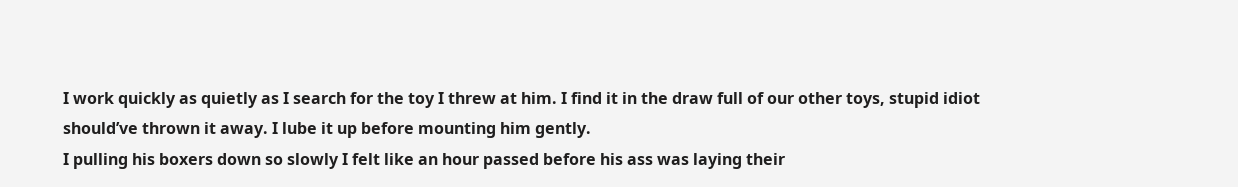I work quickly as quietly as I search for the toy I threw at him. I find it in the draw full of our other toys, stupid idiot should’ve thrown it away. I lube it up before mounting him gently.
I pulling his boxers down so slowly I felt like an hour passed before his ass was laying their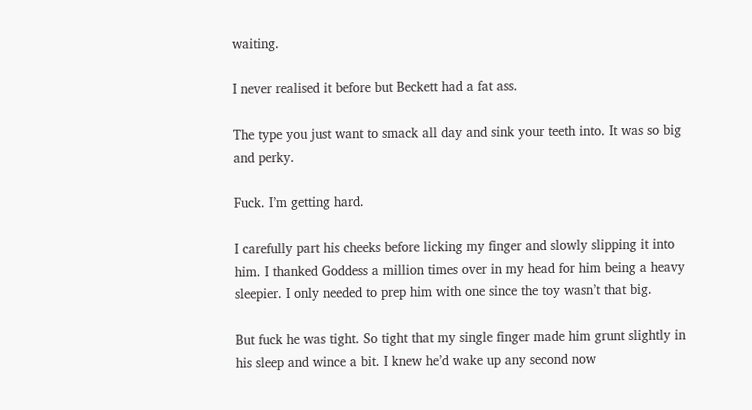waiting.

I never realised it before but Beckett had a fat ass.

The type you just want to smack all day and sink your teeth into. It was so big and perky.

Fuck. I’m getting hard.

I carefully part his cheeks before licking my finger and slowly slipping it into him. I thanked Goddess a million times over in my head for him being a heavy sleepier. I only needed to prep him with one since the toy wasn’t that big.

But fuck he was tight. So tight that my single finger made him grunt slightly in his sleep and wince a bit. I knew he’d wake up any second now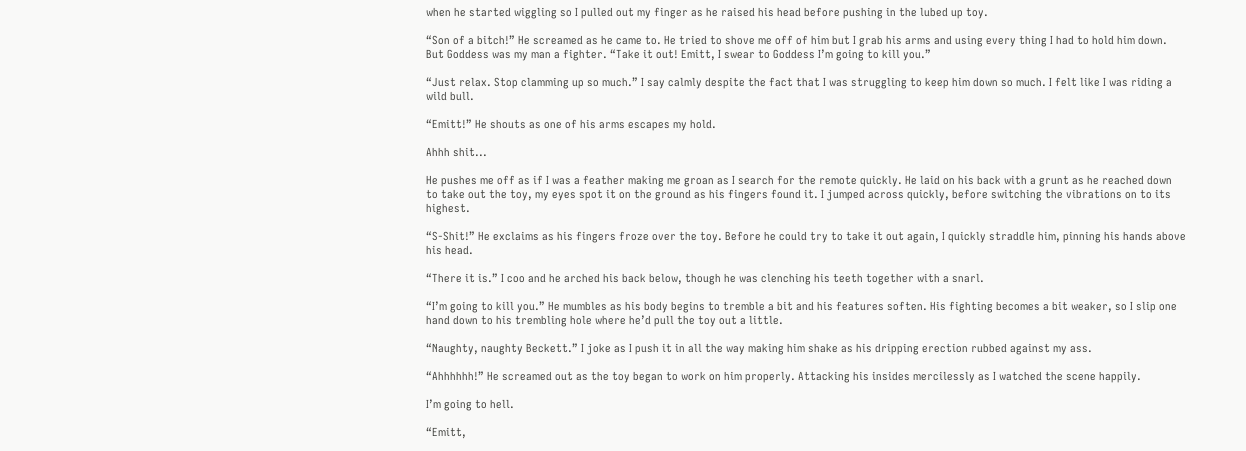when he started wiggling so I pulled out my finger as he raised his head before pushing in the lubed up toy.

“Son of a bitch!” He screamed as he came to. He tried to shove me off of him but I grab his arms and using every thing I had to hold him down. But Goddess was my man a fighter. “Take it out! Emitt, I swear to Goddess I’m going to kill you.”

“Just relax. Stop clamming up so much.” I say calmly despite the fact that I was struggling to keep him down so much. I felt like I was riding a wild bull.

“Emitt!” He shouts as one of his arms escapes my hold.

Ahhh shit...

He pushes me off as if I was a feather making me groan as I search for the remote quickly. He laid on his back with a grunt as he reached down to take out the toy, my eyes spot it on the ground as his fingers found it. I jumped across quickly, before switching the vibrations on to its highest.

“S-Shit!” He exclaims as his fingers froze over the toy. Before he could try to take it out again, I quickly straddle him, pinning his hands above his head.

“There it is.” I coo and he arched his back below, though he was clenching his teeth together with a snarl.

“I’m going to kill you.” He mumbles as his body begins to tremble a bit and his features soften. His fighting becomes a bit weaker, so I slip one hand down to his trembling hole where he’d pull the toy out a little.

“Naughty, naughty Beckett.” I joke as I push it in all the way making him shake as his dripping erection rubbed against my ass.

“Ahhhhhh!” He screamed out as the toy began to work on him properly. Attacking his insides mercilessly as I watched the scene happily.

I’m going to hell.

“Emitt,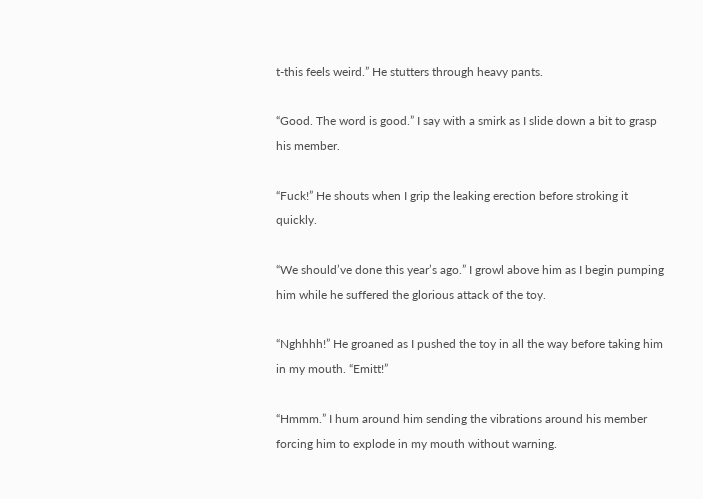t-this feels weird.” He stutters through heavy pants.

“Good. The word is good.” I say with a smirk as I slide down a bit to grasp his member.

“Fuck!” He shouts when I grip the leaking erection before stroking it quickly.

“We should’ve done this year’s ago.” I growl above him as I begin pumping him while he suffered the glorious attack of the toy.

“Nghhhh!” He groaned as I pushed the toy in all the way before taking him in my mouth. “Emitt!”

“Hmmm.” I hum around him sending the vibrations around his member forcing him to explode in my mouth without warning.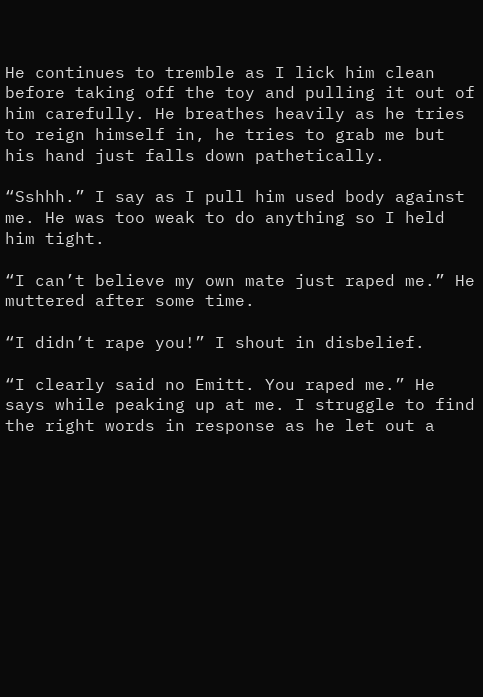He continues to tremble as I lick him clean before taking off the toy and pulling it out of him carefully. He breathes heavily as he tries to reign himself in, he tries to grab me but his hand just falls down pathetically.

“Sshhh.” I say as I pull him used body against me. He was too weak to do anything so I held him tight.

“I can’t believe my own mate just raped me.” He muttered after some time.

“I didn’t rape you!” I shout in disbelief.

“I clearly said no Emitt. You raped me.” He says while peaking up at me. I struggle to find the right words in response as he let out a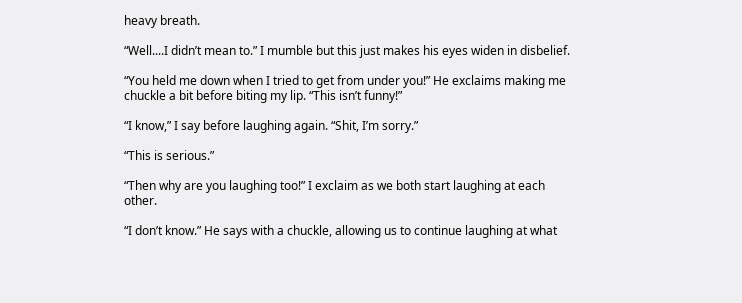heavy breath.

“Well....I didn’t mean to.” I mumble but this just makes his eyes widen in disbelief.

“You held me down when I tried to get from under you!” He exclaims making me chuckle a bit before biting my lip. “This isn’t funny!”

“I know,” I say before laughing again. “Shit, I’m sorry.”

“This is serious.”

“Then why are you laughing too!” I exclaim as we both start laughing at each other.

“I don’t know.” He says with a chuckle, allowing us to continue laughing at what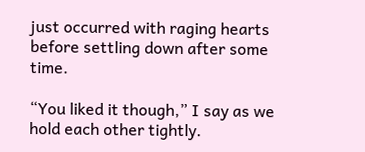just occurred with raging hearts before settling down after some time.

“You liked it though,” I say as we hold each other tightly.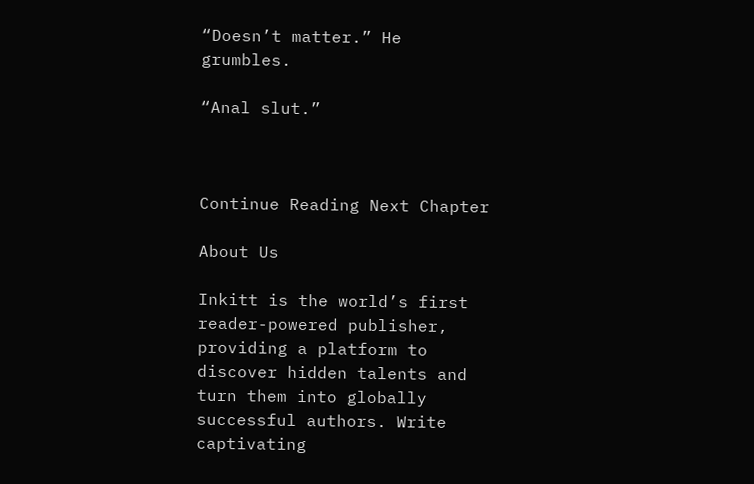“Doesn’t matter.” He grumbles.

“Anal slut.”



Continue Reading Next Chapter

About Us

Inkitt is the world’s first reader-powered publisher, providing a platform to discover hidden talents and turn them into globally successful authors. Write captivating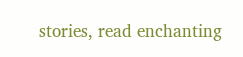stories, read enchanting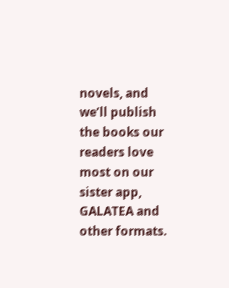novels, and we’ll publish the books our readers love most on our sister app, GALATEA and other formats.